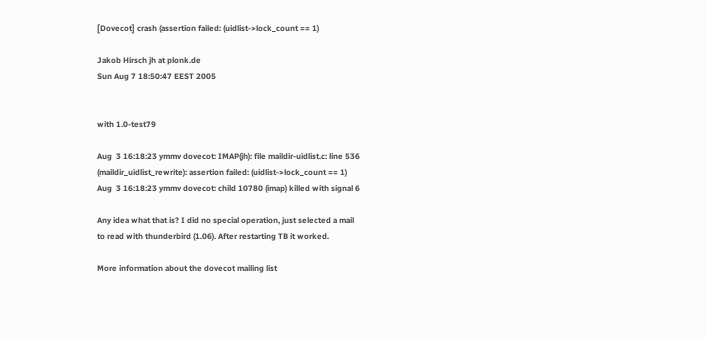[Dovecot] crash (assertion failed: (uidlist->lock_count == 1)

Jakob Hirsch jh at plonk.de
Sun Aug 7 18:50:47 EEST 2005


with 1.0-test79

Aug  3 16:18:23 ymmv dovecot: IMAP(jh): file maildir-uidlist.c: line 536
(maildir_uidlist_rewrite): assertion failed: (uidlist->lock_count == 1)
Aug  3 16:18:23 ymmv dovecot: child 10780 (imap) killed with signal 6

Any idea what that is? I did no special operation, just selected a mail
to read with thunderbird (1.06). After restarting TB it worked.

More information about the dovecot mailing list